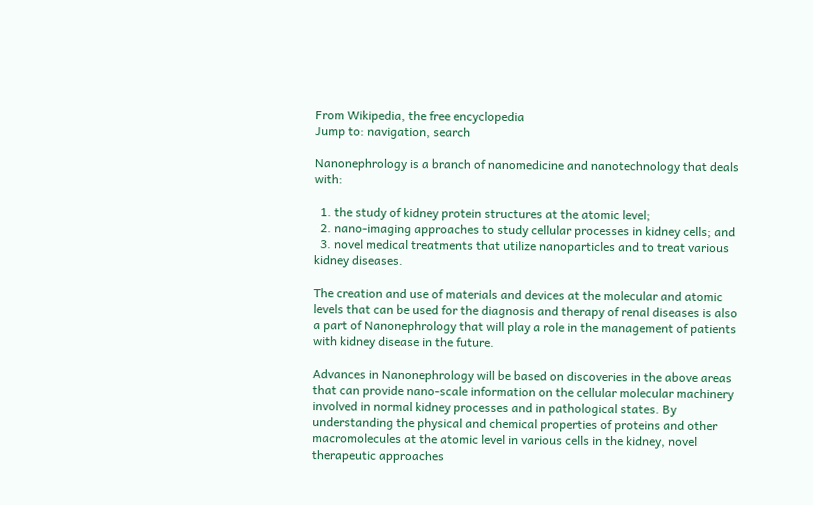From Wikipedia, the free encyclopedia
Jump to: navigation, search

Nanonephrology is a branch of nanomedicine and nanotechnology that deals with:

  1. the study of kidney protein structures at the atomic level;
  2. nano-imaging approaches to study cellular processes in kidney cells; and
  3. novel medical treatments that utilize nanoparticles and to treat various kidney diseases.

The creation and use of materials and devices at the molecular and atomic levels that can be used for the diagnosis and therapy of renal diseases is also a part of Nanonephrology that will play a role in the management of patients with kidney disease in the future.

Advances in Nanonephrology will be based on discoveries in the above areas that can provide nano-scale information on the cellular molecular machinery involved in normal kidney processes and in pathological states. By understanding the physical and chemical properties of proteins and other macromolecules at the atomic level in various cells in the kidney, novel therapeutic approaches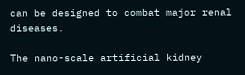can be designed to combat major renal diseases.

The nano-scale artificial kidney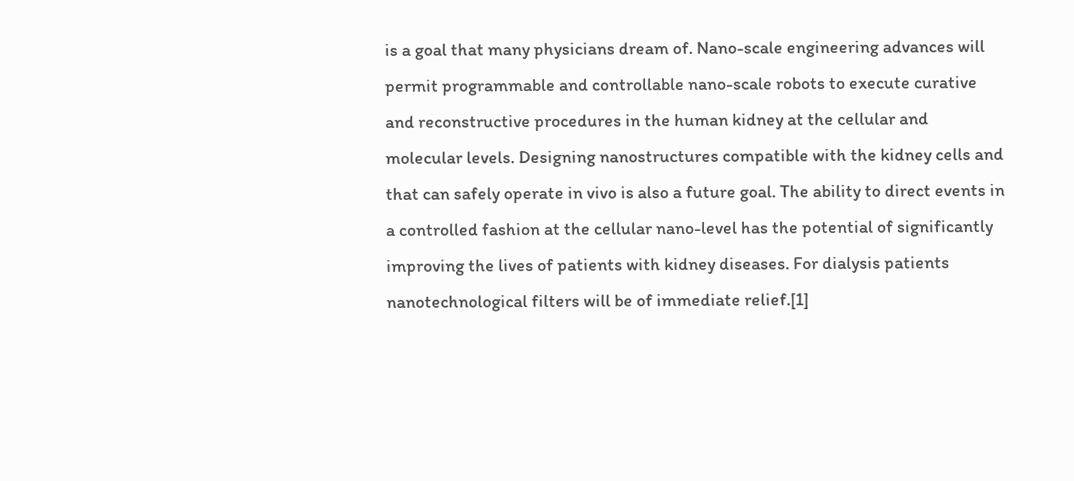is a goal that many physicians dream of. Nano-scale engineering advances will permit programmable and controllable nano-scale robots to execute curative and reconstructive procedures in the human kidney at the cellular and molecular levels. Designing nanostructures compatible with the kidney cells and that can safely operate in vivo is also a future goal. The ability to direct events in a controlled fashion at the cellular nano-level has the potential of significantly improving the lives of patients with kidney diseases. For dialysis patients nanotechnological filters will be of immediate relief.[1]